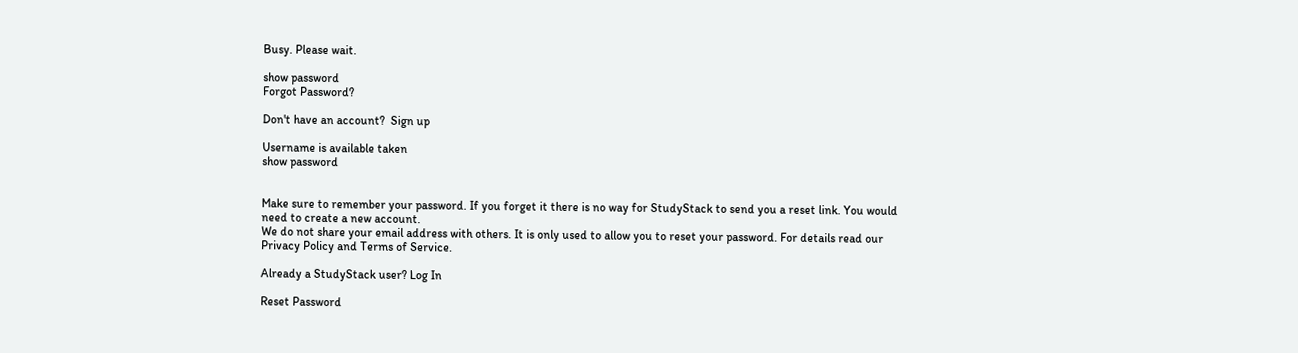Busy. Please wait.

show password
Forgot Password?

Don't have an account?  Sign up

Username is available taken
show password


Make sure to remember your password. If you forget it there is no way for StudyStack to send you a reset link. You would need to create a new account.
We do not share your email address with others. It is only used to allow you to reset your password. For details read our Privacy Policy and Terms of Service.

Already a StudyStack user? Log In

Reset Password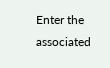Enter the associated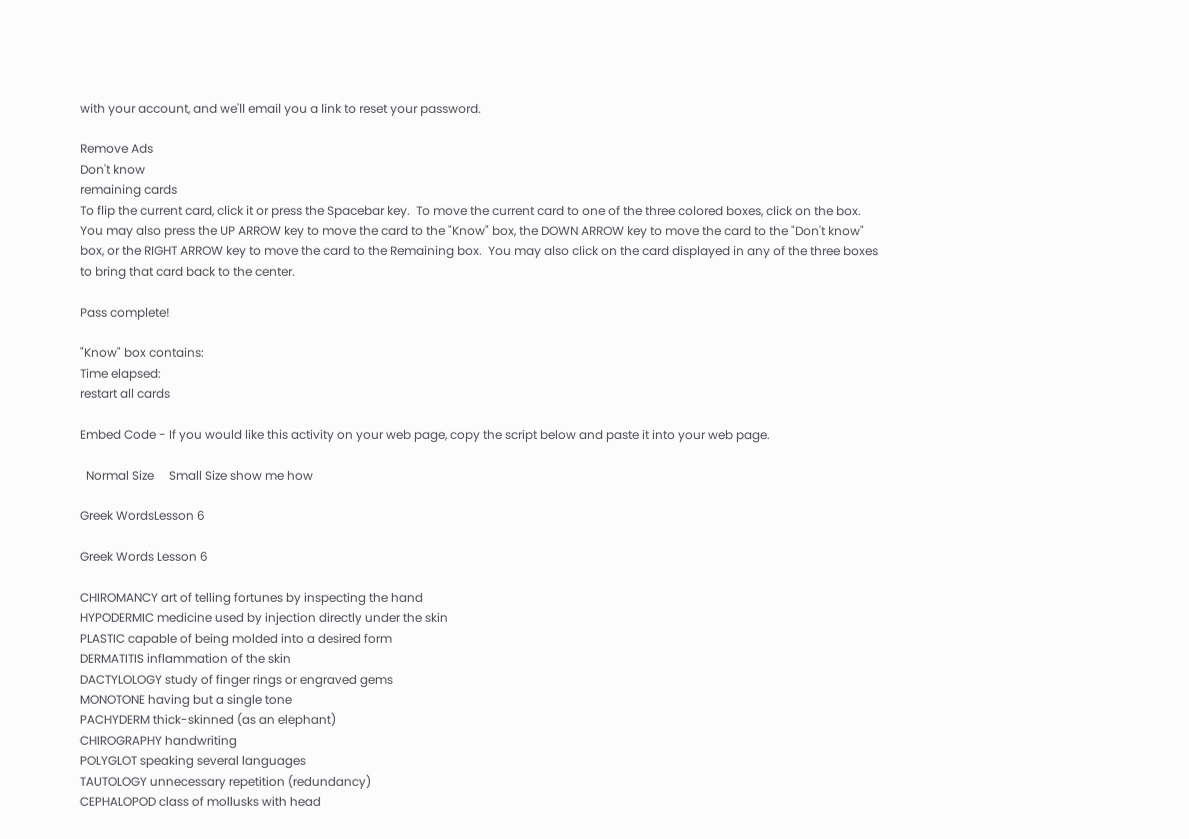with your account, and we'll email you a link to reset your password.

Remove Ads
Don't know
remaining cards
To flip the current card, click it or press the Spacebar key.  To move the current card to one of the three colored boxes, click on the box.  You may also press the UP ARROW key to move the card to the "Know" box, the DOWN ARROW key to move the card to the "Don't know" box, or the RIGHT ARROW key to move the card to the Remaining box.  You may also click on the card displayed in any of the three boxes to bring that card back to the center.

Pass complete!

"Know" box contains:
Time elapsed:
restart all cards

Embed Code - If you would like this activity on your web page, copy the script below and paste it into your web page.

  Normal Size     Small Size show me how

Greek WordsLesson 6

Greek Words Lesson 6

CHIROMANCY art of telling fortunes by inspecting the hand
HYPODERMIC medicine used by injection directly under the skin
PLASTIC capable of being molded into a desired form
DERMATITIS inflammation of the skin
DACTYLOLOGY study of finger rings or engraved gems
MONOTONE having but a single tone
PACHYDERM thick-skinned (as an elephant)
CHIROGRAPHY handwriting
POLYGLOT speaking several languages
TAUTOLOGY unnecessary repetition (redundancy)
CEPHALOPOD class of mollusks with head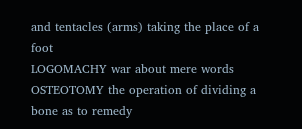and tentacles (arms) taking the place of a foot
LOGOMACHY war about mere words
OSTEOTOMY the operation of dividing a bone as to remedy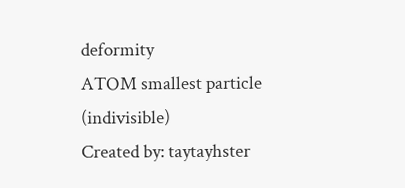deformity
ATOM smallest particle (indivisible)
Created by: taytayhster